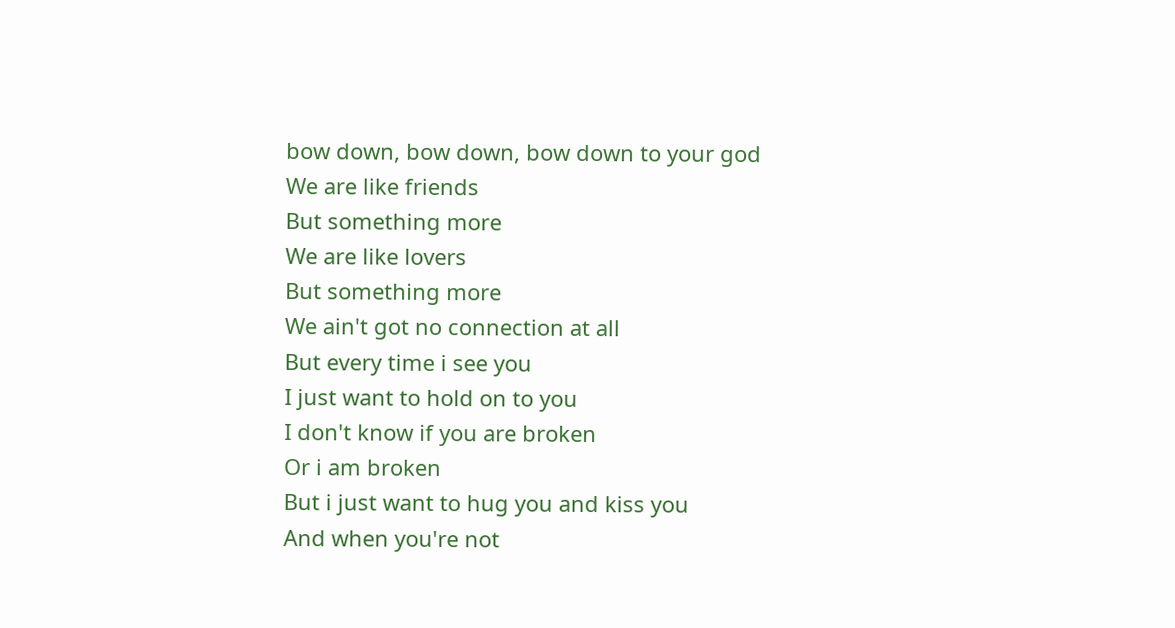bow down, bow down, bow down to your god
We are like friends
But something more
We are like lovers
But something more
We ain't got no connection at all
But every time i see you
I just want to hold on to you
I don't know if you are broken
Or i am broken
But i just want to hug you and kiss you
And when you're not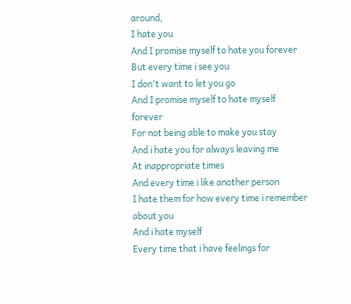around,
I hate you
And I promise myself to hate you forever
But every time i see you
I don't want to let you go
And I promise myself to hate myself forever
For not being able to make you stay
And i hate you for always leaving me
At inappropriate times
And every time i like another person
I hate them for how every time i remember about you
And i hate myself
Every time that i have feelings for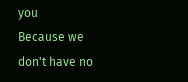you
Because we don't have no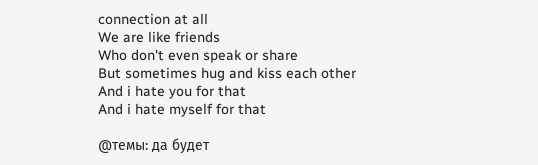connection at all
We are like friends
Who don't even speak or share
But sometimes hug and kiss each other
And i hate you for that
And i hate myself for that

@темы: да будет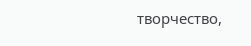творчество,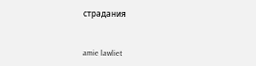страдания


amie lawliet